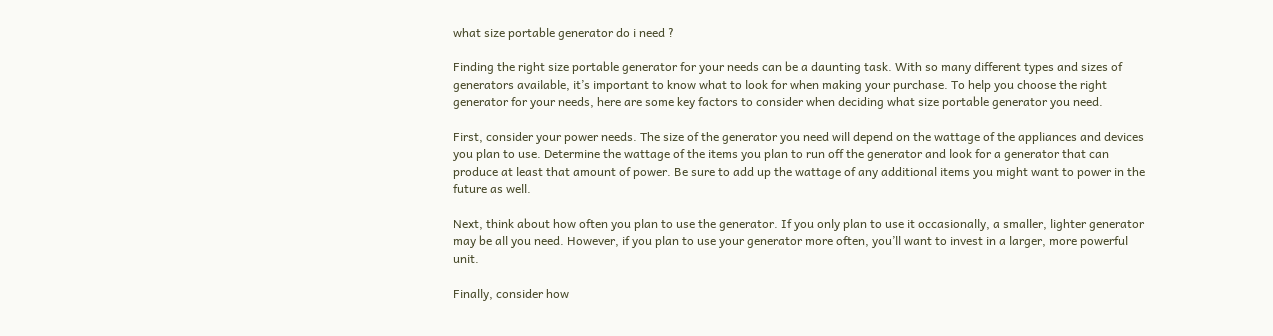what size portable generator do i need ?

Finding the right size portable generator for your needs can be a daunting task. With so many different types and sizes of generators available, it’s important to know what to look for when making your purchase. To help you choose the right generator for your needs, here are some key factors to consider when deciding what size portable generator you need.

First, consider your power needs. The size of the generator you need will depend on the wattage of the appliances and devices you plan to use. Determine the wattage of the items you plan to run off the generator and look for a generator that can produce at least that amount of power. Be sure to add up the wattage of any additional items you might want to power in the future as well.

Next, think about how often you plan to use the generator. If you only plan to use it occasionally, a smaller, lighter generator may be all you need. However, if you plan to use your generator more often, you’ll want to invest in a larger, more powerful unit.

Finally, consider how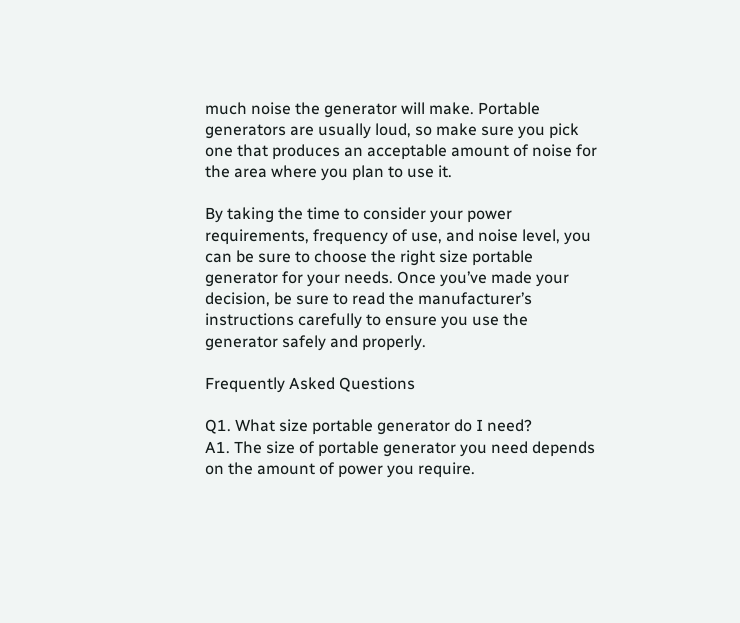much noise the generator will make. Portable generators are usually loud, so make sure you pick one that produces an acceptable amount of noise for the area where you plan to use it.

By taking the time to consider your power requirements, frequency of use, and noise level, you can be sure to choose the right size portable generator for your needs. Once you’ve made your decision, be sure to read the manufacturer’s instructions carefully to ensure you use the generator safely and properly.

Frequently Asked Questions

Q1. What size portable generator do I need?
A1. The size of portable generator you need depends on the amount of power you require.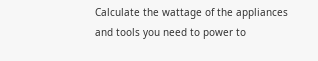Calculate the wattage of the appliances and tools you need to power to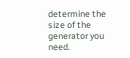determine the size of the generator you need.